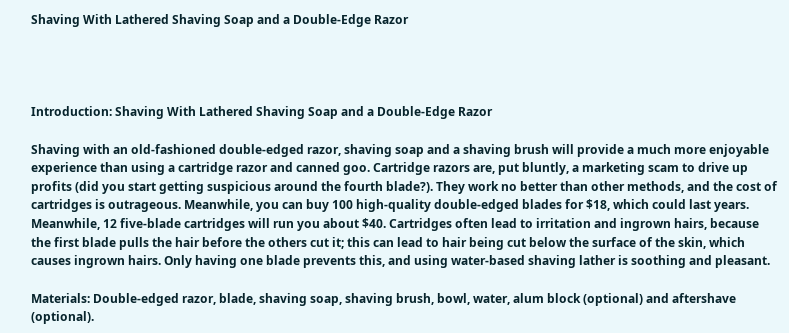Shaving With Lathered Shaving Soap and a Double-Edge Razor




Introduction: Shaving With Lathered Shaving Soap and a Double-Edge Razor

Shaving with an old-fashioned double-edged razor, shaving soap and a shaving brush will provide a much more enjoyable experience than using a cartridge razor and canned goo. Cartridge razors are, put bluntly, a marketing scam to drive up profits (did you start getting suspicious around the fourth blade?). They work no better than other methods, and the cost of cartridges is outrageous. Meanwhile, you can buy 100 high-quality double-edged blades for $18, which could last years. Meanwhile, 12 five-blade cartridges will run you about $40. Cartridges often lead to irritation and ingrown hairs, because the first blade pulls the hair before the others cut it; this can lead to hair being cut below the surface of the skin, which causes ingrown hairs. Only having one blade prevents this, and using water-based shaving lather is soothing and pleasant.

Materials: Double-edged razor, blade, shaving soap, shaving brush, bowl, water, alum block (optional) and aftershave (optional).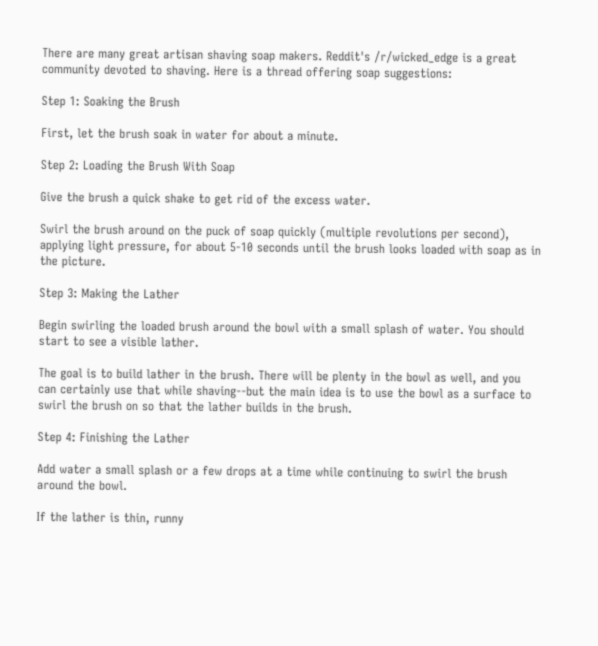There are many great artisan shaving soap makers. Reddit's /r/wicked_edge is a great community devoted to shaving. Here is a thread offering soap suggestions:

Step 1: Soaking the Brush

First, let the brush soak in water for about a minute.

Step 2: Loading the Brush With Soap

Give the brush a quick shake to get rid of the excess water.

Swirl the brush around on the puck of soap quickly (multiple revolutions per second), applying light pressure, for about 5-10 seconds until the brush looks loaded with soap as in the picture.

Step 3: Making the Lather

Begin swirling the loaded brush around the bowl with a small splash of water. You should start to see a visible lather.

The goal is to build lather in the brush. There will be plenty in the bowl as well, and you can certainly use that while shaving--but the main idea is to use the bowl as a surface to swirl the brush on so that the lather builds in the brush.

Step 4: Finishing the Lather

Add water a small splash or a few drops at a time while continuing to swirl the brush around the bowl.

If the lather is thin, runny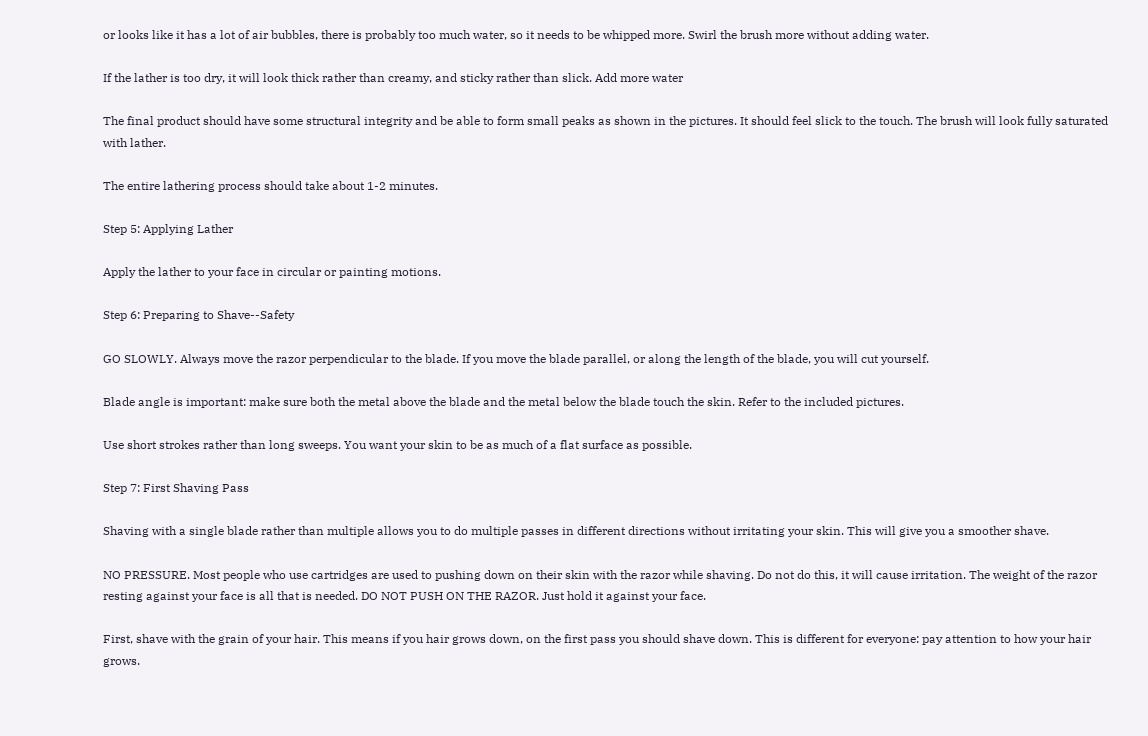or looks like it has a lot of air bubbles, there is probably too much water, so it needs to be whipped more. Swirl the brush more without adding water.

If the lather is too dry, it will look thick rather than creamy, and sticky rather than slick. Add more water

The final product should have some structural integrity and be able to form small peaks as shown in the pictures. It should feel slick to the touch. The brush will look fully saturated with lather.

The entire lathering process should take about 1-2 minutes.

Step 5: Applying Lather

Apply the lather to your face in circular or painting motions.

Step 6: Preparing to Shave--Safety

GO SLOWLY. Always move the razor perpendicular to the blade. If you move the blade parallel, or along the length of the blade, you will cut yourself.

Blade angle is important: make sure both the metal above the blade and the metal below the blade touch the skin. Refer to the included pictures.

Use short strokes rather than long sweeps. You want your skin to be as much of a flat surface as possible.

Step 7: First Shaving Pass

Shaving with a single blade rather than multiple allows you to do multiple passes in different directions without irritating your skin. This will give you a smoother shave.

NO PRESSURE. Most people who use cartridges are used to pushing down on their skin with the razor while shaving. Do not do this, it will cause irritation. The weight of the razor resting against your face is all that is needed. DO NOT PUSH ON THE RAZOR. Just hold it against your face.

First, shave with the grain of your hair. This means if you hair grows down, on the first pass you should shave down. This is different for everyone: pay attention to how your hair grows.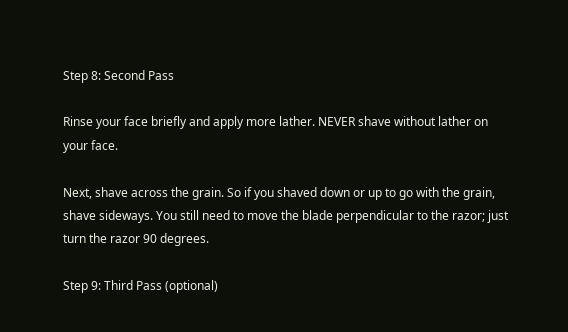Step 8: Second Pass

Rinse your face briefly and apply more lather. NEVER shave without lather on your face.

Next, shave across the grain. So if you shaved down or up to go with the grain, shave sideways. You still need to move the blade perpendicular to the razor; just turn the razor 90 degrees.

Step 9: Third Pass (optional)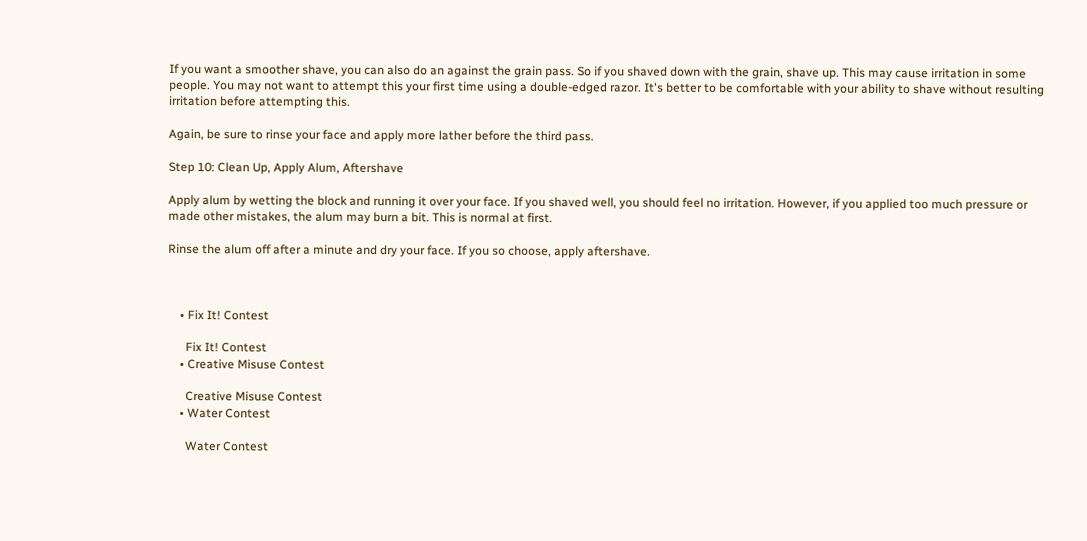If you want a smoother shave, you can also do an against the grain pass. So if you shaved down with the grain, shave up. This may cause irritation in some people. You may not want to attempt this your first time using a double-edged razor. It's better to be comfortable with your ability to shave without resulting irritation before attempting this.

Again, be sure to rinse your face and apply more lather before the third pass.

Step 10: Clean Up, Apply Alum, Aftershave

Apply alum by wetting the block and running it over your face. If you shaved well, you should feel no irritation. However, if you applied too much pressure or made other mistakes, the alum may burn a bit. This is normal at first.

Rinse the alum off after a minute and dry your face. If you so choose, apply aftershave.



    • Fix It! Contest

      Fix It! Contest
    • Creative Misuse Contest

      Creative Misuse Contest
    • Water Contest

      Water Contest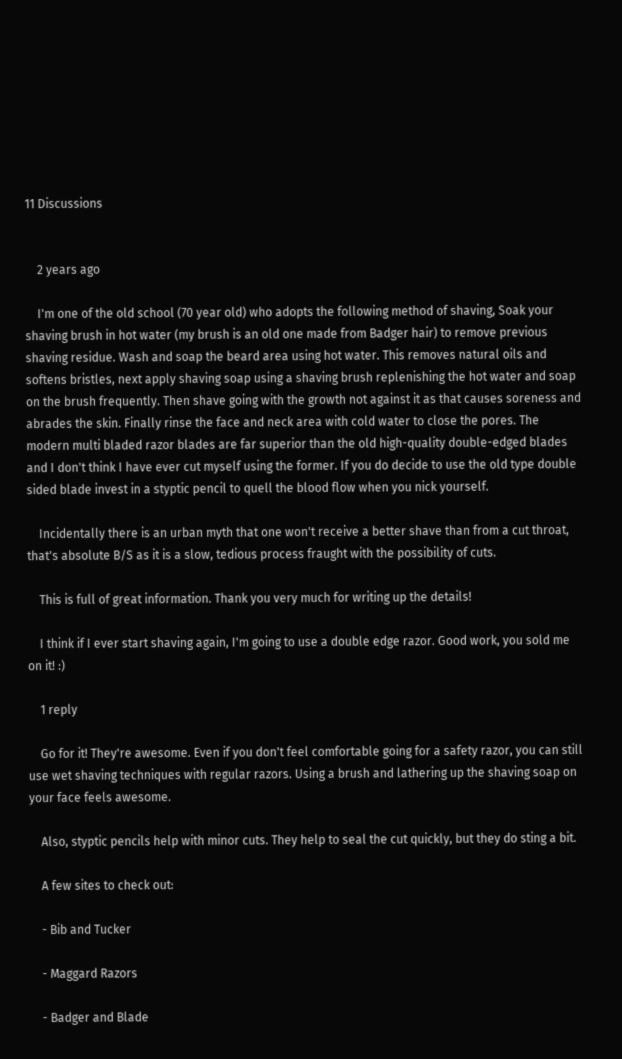11 Discussions


    2 years ago

    I'm one of the old school (70 year old) who adopts the following method of shaving, Soak your shaving brush in hot water (my brush is an old one made from Badger hair) to remove previous shaving residue. Wash and soap the beard area using hot water. This removes natural oils and softens bristles, next apply shaving soap using a shaving brush replenishing the hot water and soap on the brush frequently. Then shave going with the growth not against it as that causes soreness and abrades the skin. Finally rinse the face and neck area with cold water to close the pores. The modern multi bladed razor blades are far superior than the old high-quality double-edged blades and I don't think I have ever cut myself using the former. If you do decide to use the old type double sided blade invest in a styptic pencil to quell the blood flow when you nick yourself.

    Incidentally there is an urban myth that one won't receive a better shave than from a cut throat, that's absolute B/S as it is a slow, tedious process fraught with the possibility of cuts.

    This is full of great information. Thank you very much for writing up the details!

    I think if I ever start shaving again, I'm going to use a double edge razor. Good work, you sold me on it! :)

    1 reply

    Go for it! They're awesome. Even if you don't feel comfortable going for a safety razor, you can still use wet shaving techniques with regular razors. Using a brush and lathering up the shaving soap on your face feels awesome.

    Also, styptic pencils help with minor cuts. They help to seal the cut quickly, but they do sting a bit.

    A few sites to check out:

    - Bib and Tucker

    - Maggard Razors

    - Badger and Blade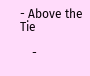- Above the Tie

    -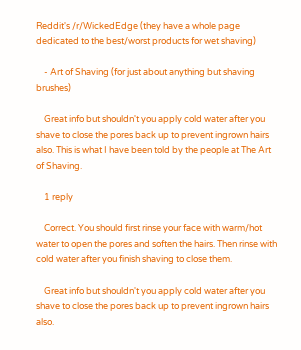Reddit's /r/WickedEdge (they have a whole page dedicated to the best/worst products for wet shaving)

    - Art of Shaving (for just about anything but shaving brushes)

    Great info but shouldn't you apply cold water after you shave to close the pores back up to prevent ingrown hairs also. This is what I have been told by the people at The Art of Shaving.

    1 reply

    Correct. You should first rinse your face with warm/hot water to open the pores and soften the hairs. Then rinse with cold water after you finish shaving to close them.

    Great info but shouldn't you apply cold water after you shave to close the pores back up to prevent ingrown hairs also.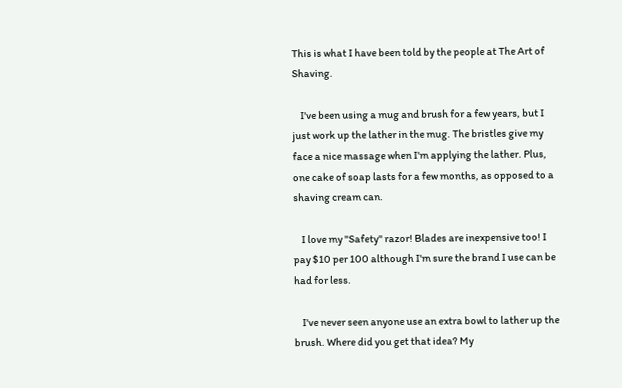This is what I have been told by the people at The Art of Shaving.

    I've been using a mug and brush for a few years, but I just work up the lather in the mug. The bristles give my face a nice massage when I'm applying the lather. Plus, one cake of soap lasts for a few months, as opposed to a shaving cream can.

    I love my "Safety" razor! Blades are inexpensive too! I pay $10 per 100 although I'm sure the brand I use can be had for less.

    I've never seen anyone use an extra bowl to lather up the brush. Where did you get that idea? My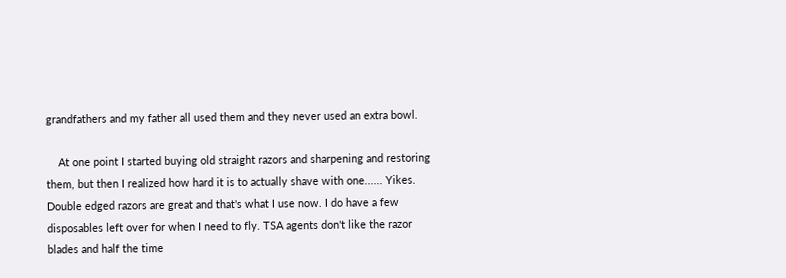grandfathers and my father all used them and they never used an extra bowl.

    At one point I started buying old straight razors and sharpening and restoring them, but then I realized how hard it is to actually shave with one...... Yikes. Double edged razors are great and that's what I use now. I do have a few disposables left over for when I need to fly. TSA agents don't like the razor blades and half the time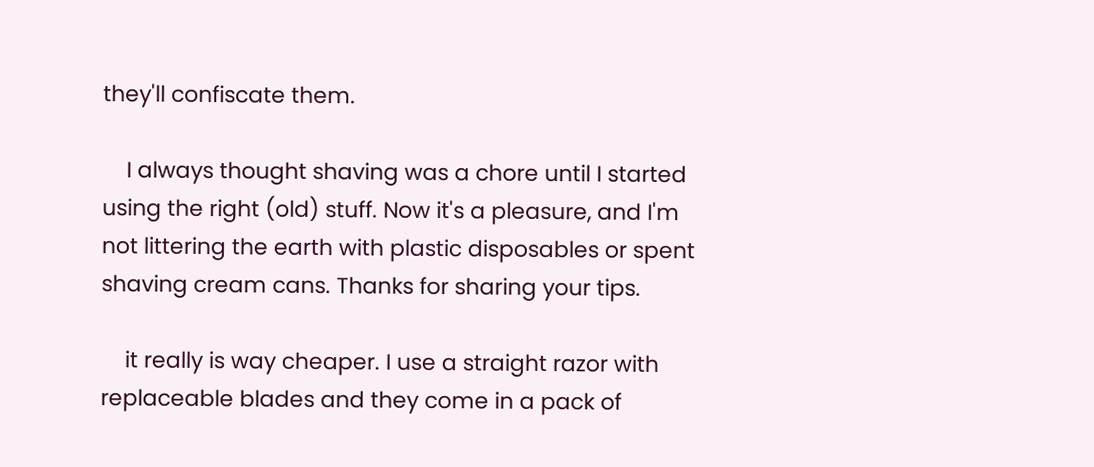they'll confiscate them.

    I always thought shaving was a chore until I started using the right (old) stuff. Now it's a pleasure, and I'm not littering the earth with plastic disposables or spent shaving cream cans. Thanks for sharing your tips.

    it really is way cheaper. I use a straight razor with replaceable blades and they come in a pack of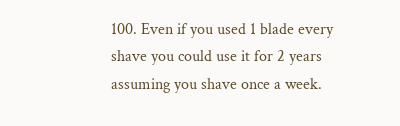100. Even if you used 1 blade every shave you could use it for 2 years assuming you shave once a week.